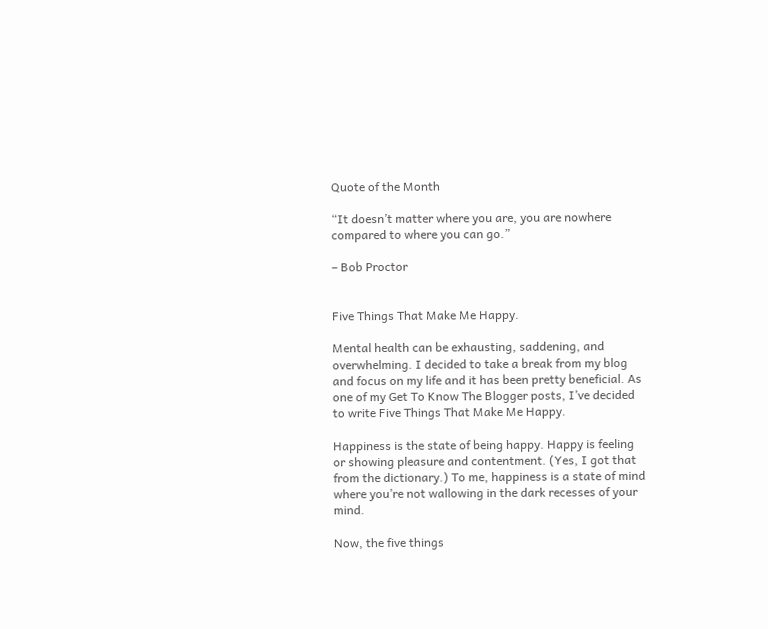Quote of the Month

“It doesn’t matter where you are, you are nowhere compared to where you can go.”

– Bob Proctor


Five Things That Make Me Happy.

Mental health can be exhausting, saddening, and overwhelming. I decided to take a break from my blog and focus on my life and it has been pretty beneficial. As one of my Get To Know The Blogger posts, I’ve decided to write Five Things That Make Me Happy.

Happiness is the state of being happy. Happy is feeling or showing pleasure and contentment. (Yes, I got that from the dictionary.) To me, happiness is a state of mind where you’re not wallowing in the dark recesses of your mind.

Now, the five things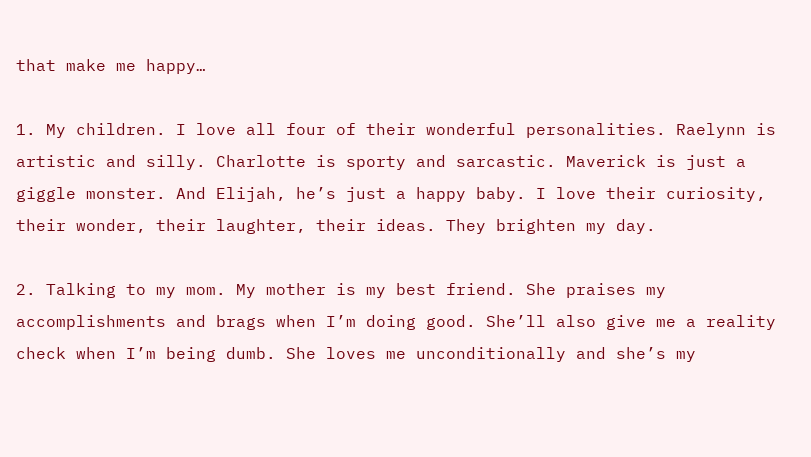that make me happy…

1. My children. I love all four of their wonderful personalities. Raelynn is artistic and silly. Charlotte is sporty and sarcastic. Maverick is just a giggle monster. And Elijah, he’s just a happy baby. I love their curiosity, their wonder, their laughter, their ideas. They brighten my day.

2. Talking to my mom. My mother is my best friend. She praises my accomplishments and brags when I’m doing good. She’ll also give me a reality check when I’m being dumb. She loves me unconditionally and she’s my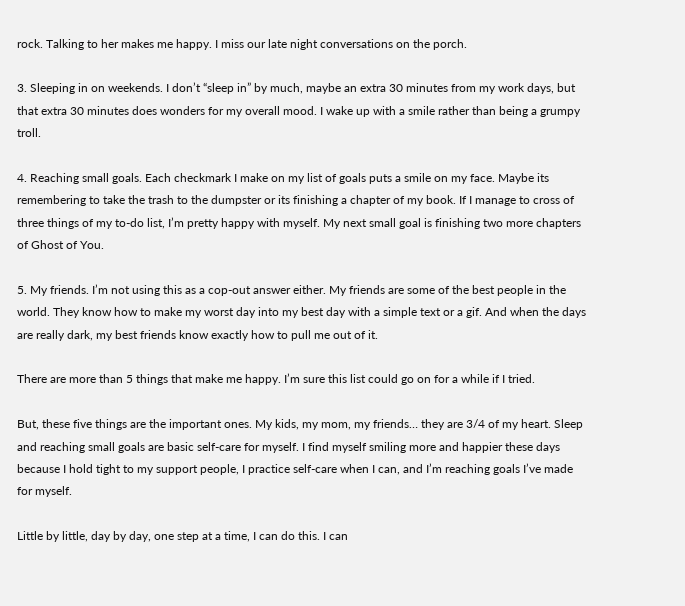rock. Talking to her makes me happy. I miss our late night conversations on the porch.

3. Sleeping in on weekends. I don’t “sleep in” by much, maybe an extra 30 minutes from my work days, but that extra 30 minutes does wonders for my overall mood. I wake up with a smile rather than being a grumpy troll.

4. Reaching small goals. Each checkmark I make on my list of goals puts a smile on my face. Maybe its remembering to take the trash to the dumpster or its finishing a chapter of my book. If I manage to cross of three things of my to-do list, I’m pretty happy with myself. My next small goal is finishing two more chapters of Ghost of You.

5. My friends. I’m not using this as a cop-out answer either. My friends are some of the best people in the world. They know how to make my worst day into my best day with a simple text or a gif. And when the days are really dark, my best friends know exactly how to pull me out of it.

There are more than 5 things that make me happy. I’m sure this list could go on for a while if I tried.

But, these five things are the important ones. My kids, my mom, my friends… they are 3/4 of my heart. Sleep and reaching small goals are basic self-care for myself. I find myself smiling more and happier these days because I hold tight to my support people, I practice self-care when I can, and I’m reaching goals I’ve made for myself.

Little by little, day by day, one step at a time, I can do this. I can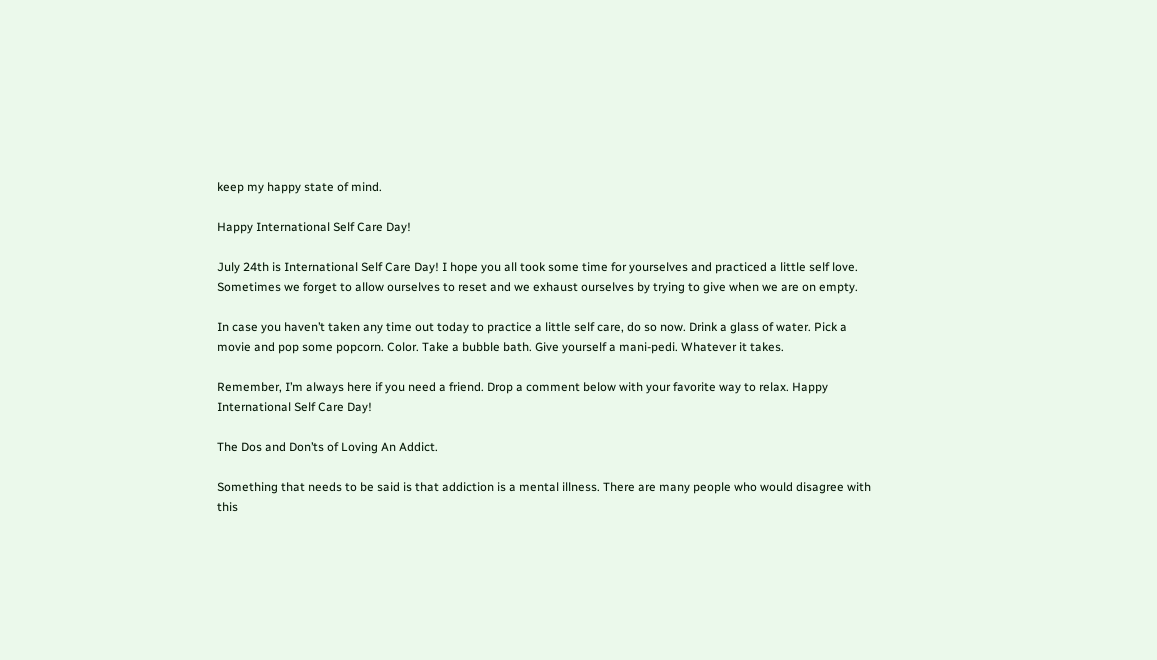keep my happy state of mind.

Happy International Self Care Day!

July 24th is International Self Care Day! I hope you all took some time for yourselves and practiced a little self love. Sometimes we forget to allow ourselves to reset and we exhaust ourselves by trying to give when we are on empty.

In case you haven’t taken any time out today to practice a little self care, do so now. Drink a glass of water. Pick a movie and pop some popcorn. Color. Take a bubble bath. Give yourself a mani-pedi. Whatever it takes.

Remember, I’m always here if you need a friend. Drop a comment below with your favorite way to relax. Happy International Self Care Day!

The Dos and Don’ts of Loving An Addict.

Something that needs to be said is that addiction is a mental illness. There are many people who would disagree with this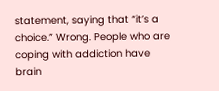statement, saying that “it’s a choice.” Wrong. People who are coping with addiction have brain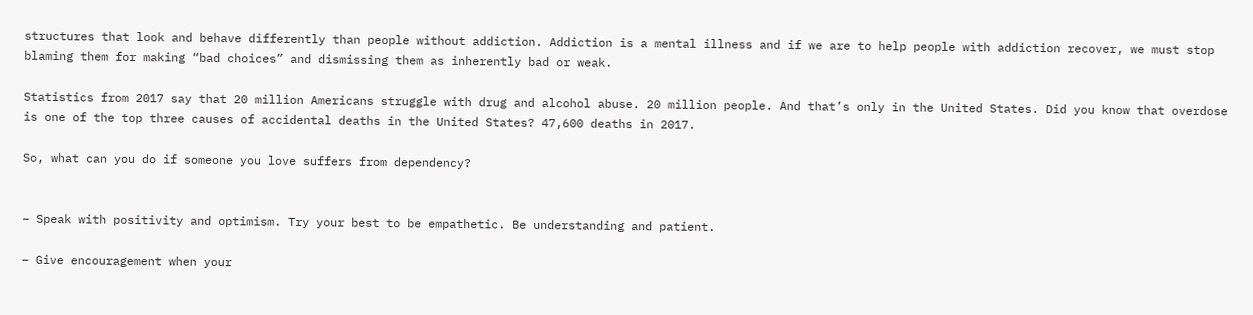structures that look and behave differently than people without addiction. Addiction is a mental illness and if we are to help people with addiction recover, we must stop blaming them for making “bad choices” and dismissing them as inherently bad or weak.

Statistics from 2017 say that 20 million Americans struggle with drug and alcohol abuse. 20 million people. And that’s only in the United States. Did you know that overdose is one of the top three causes of accidental deaths in the United States? 47,600 deaths in 2017.

So, what can you do if someone you love suffers from dependency?


– Speak with positivity and optimism. Try your best to be empathetic. Be understanding and patient.

– Give encouragement when your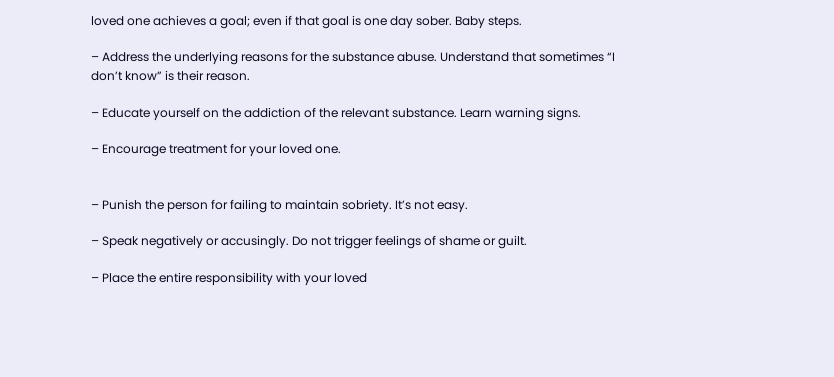loved one achieves a goal; even if that goal is one day sober. Baby steps.

– Address the underlying reasons for the substance abuse. Understand that sometimes “I don’t know” is their reason.

– Educate yourself on the addiction of the relevant substance. Learn warning signs.

– Encourage treatment for your loved one.


– Punish the person for failing to maintain sobriety. It’s not easy.

– Speak negatively or accusingly. Do not trigger feelings of shame or guilt.

– Place the entire responsibility with your loved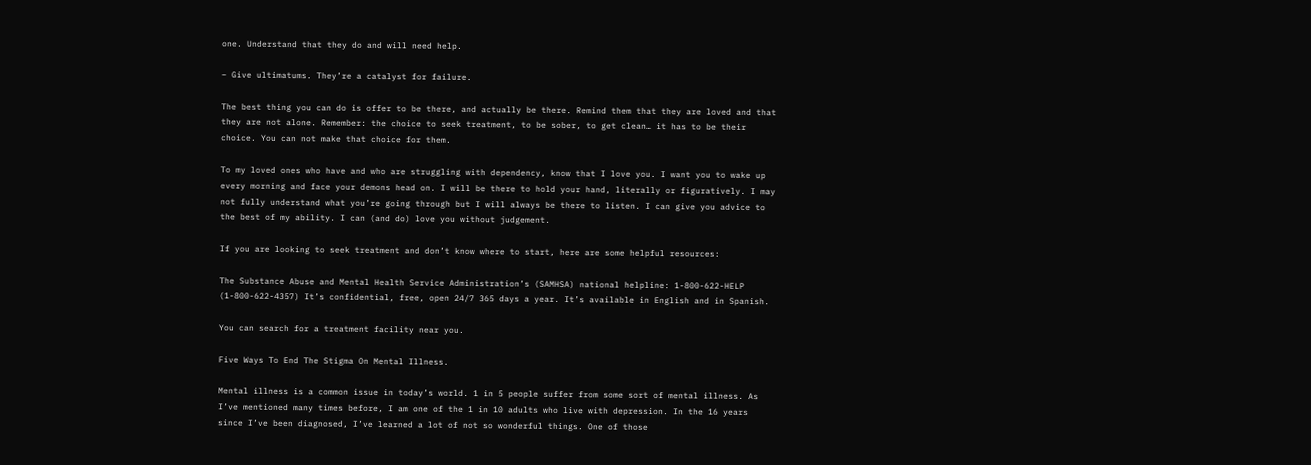one. Understand that they do and will need help.

– Give ultimatums. They’re a catalyst for failure.

The best thing you can do is offer to be there, and actually be there. Remind them that they are loved and that they are not alone. Remember: the choice to seek treatment, to be sober, to get clean… it has to be their choice. You can not make that choice for them.

To my loved ones who have and who are struggling with dependency, know that I love you. I want you to wake up every morning and face your demons head on. I will be there to hold your hand, literally or figuratively. I may not fully understand what you’re going through but I will always be there to listen. I can give you advice to the best of my ability. I can (and do) love you without judgement.

If you are looking to seek treatment and don’t know where to start, here are some helpful resources:

The Substance Abuse and Mental Health Service Administration’s (SAMHSA) national helpline: 1-800-622-HELP (1-800-622-4357) It’s confidential, free, open 24/7 365 days a year. It’s available in English and in Spanish.

You can search for a treatment facility near you.

Five Ways To End The Stigma On Mental Illness.

Mental illness is a common issue in today’s world. 1 in 5 people suffer from some sort of mental illness. As I’ve mentioned many times before, I am one of the 1 in 10 adults who live with depression. In the 16 years since I’ve been diagnosed, I’ve learned a lot of not so wonderful things. One of those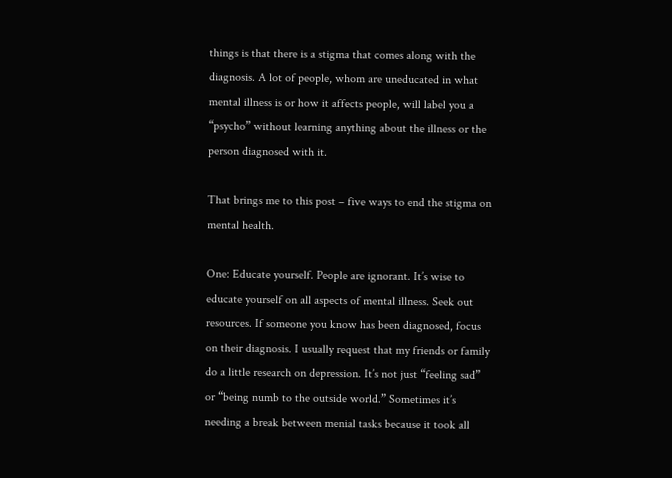things is that there is a stigma that comes along with the diagnosis. A lot of people, whom are uneducated in what mental illness is or how it affects people, will label you a “psycho” without learning anything about the illness or the person diagnosed with it.

That brings me to this post – five ways to end the stigma on mental health.

One: Educate yourself. People are ignorant. It’s wise to educate yourself on all aspects of mental illness. Seek out resources. If someone you know has been diagnosed, focus on their diagnosis. I usually request that my friends or family do a little research on depression. It’s not just “feeling sad” or “being numb to the outside world.” Sometimes it’s needing a break between menial tasks because it took all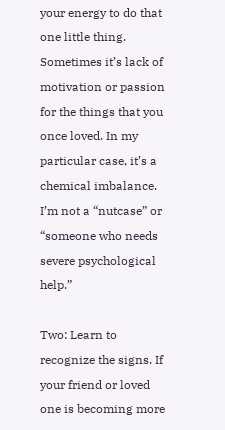your energy to do that one little thing. Sometimes it’s lack of motivation or passion for the things that you once loved. In my particular case, it’s a chemical imbalance. I’m not a “nutcase” or “someone who needs severe psychological help.”

Two: Learn to recognize the signs. If your friend or loved one is becoming more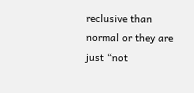reclusive than normal or they are just “not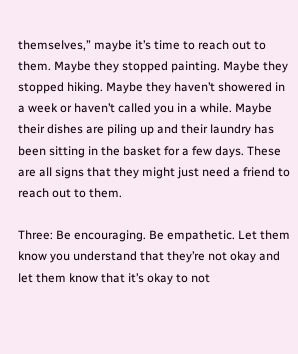themselves,” maybe it’s time to reach out to them. Maybe they stopped painting. Maybe they stopped hiking. Maybe they haven’t showered in a week or haven’t called you in a while. Maybe their dishes are piling up and their laundry has been sitting in the basket for a few days. These are all signs that they might just need a friend to reach out to them.

Three: Be encouraging. Be empathetic. Let them know you understand that they’re not okay and let them know that it’s okay to not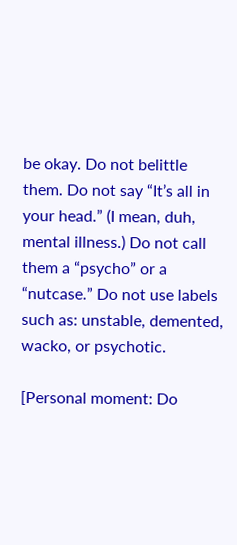be okay. Do not belittle them. Do not say “It’s all in your head.” (I mean, duh, mental illness.) Do not call them a “psycho” or a “nutcase.” Do not use labels such as: unstable, demented, wacko, or psychotic.

[Personal moment: Do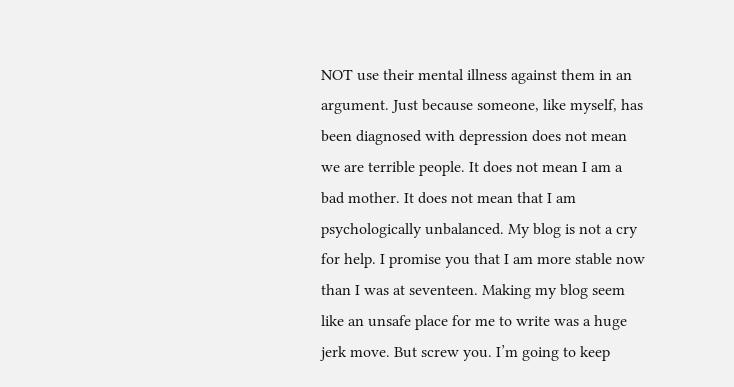NOT use their mental illness against them in an argument. Just because someone, like myself, has been diagnosed with depression does not mean we are terrible people. It does not mean I am a bad mother. It does not mean that I am psychologically unbalanced. My blog is not a cry for help. I promise you that I am more stable now than I was at seventeen. Making my blog seem like an unsafe place for me to write was a huge jerk move. But screw you. I’m going to keep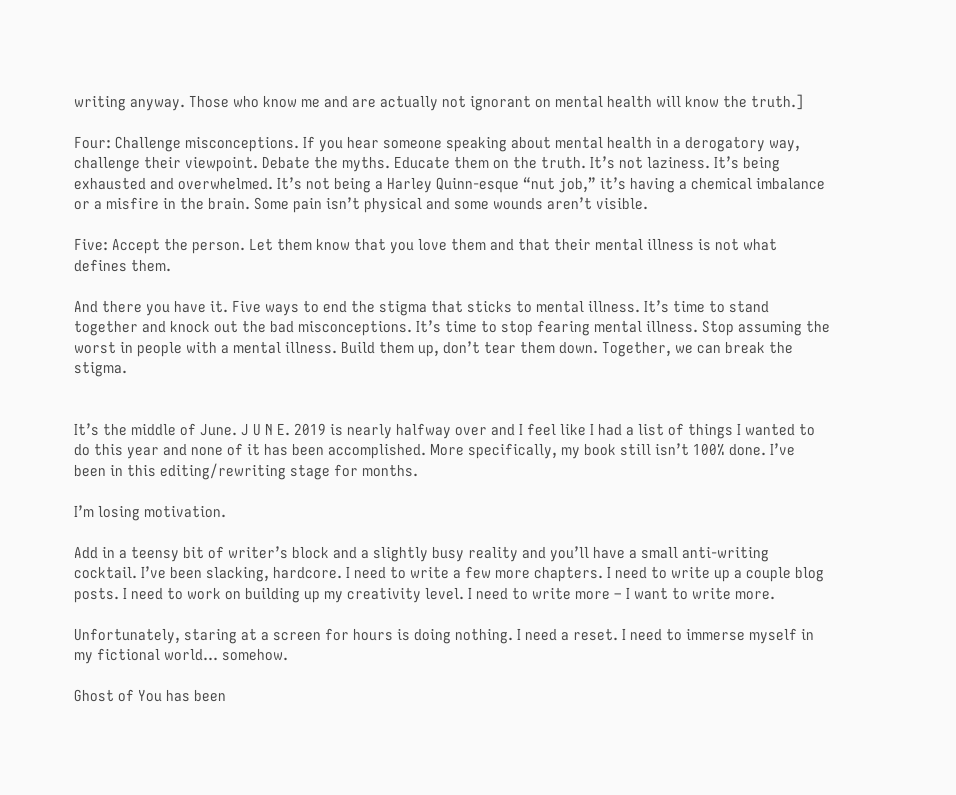writing anyway. Those who know me and are actually not ignorant on mental health will know the truth.]

Four: Challenge misconceptions. If you hear someone speaking about mental health in a derogatory way, challenge their viewpoint. Debate the myths. Educate them on the truth. It’s not laziness. It’s being exhausted and overwhelmed. It’s not being a Harley Quinn-esque “nut job,” it’s having a chemical imbalance or a misfire in the brain. Some pain isn’t physical and some wounds aren’t visible.

Five: Accept the person. Let them know that you love them and that their mental illness is not what defines them.

And there you have it. Five ways to end the stigma that sticks to mental illness. It’s time to stand together and knock out the bad misconceptions. It’s time to stop fearing mental illness. Stop assuming the worst in people with a mental illness. Build them up, don’t tear them down. Together, we can break the stigma.


It’s the middle of June. J U N E. 2019 is nearly halfway over and I feel like I had a list of things I wanted to do this year and none of it has been accomplished. More specifically, my book still isn’t 100% done. I’ve been in this editing/rewriting stage for months.

I’m losing motivation.

Add in a teensy bit of writer’s block and a slightly busy reality and you’ll have a small anti-writing cocktail. I’ve been slacking, hardcore. I need to write a few more chapters. I need to write up a couple blog posts. I need to work on building up my creativity level. I need to write more – I want to write more.

Unfortunately, staring at a screen for hours is doing nothing. I need a reset. I need to immerse myself in my fictional world… somehow.

Ghost of You has been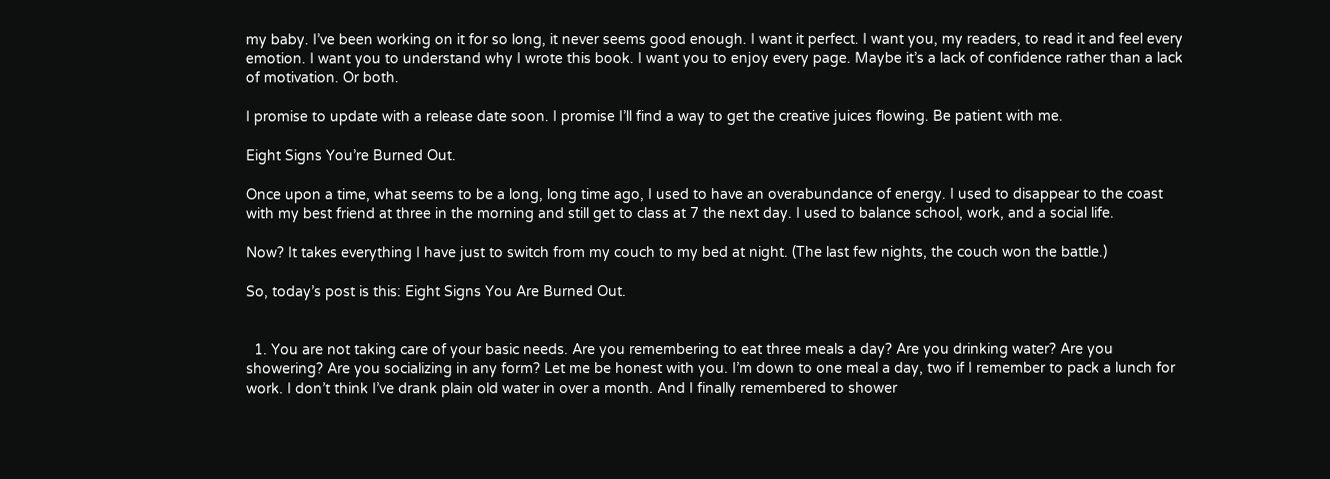my baby. I’ve been working on it for so long, it never seems good enough. I want it perfect. I want you, my readers, to read it and feel every emotion. I want you to understand why I wrote this book. I want you to enjoy every page. Maybe it’s a lack of confidence rather than a lack of motivation. Or both.

I promise to update with a release date soon. I promise I’ll find a way to get the creative juices flowing. Be patient with me.

Eight Signs You’re Burned Out.

Once upon a time, what seems to be a long, long time ago, I used to have an overabundance of energy. I used to disappear to the coast with my best friend at three in the morning and still get to class at 7 the next day. I used to balance school, work, and a social life.

Now? It takes everything I have just to switch from my couch to my bed at night. (The last few nights, the couch won the battle.)

So, today’s post is this: Eight Signs You Are Burned Out.


  1. You are not taking care of your basic needs. Are you remembering to eat three meals a day? Are you drinking water? Are you showering? Are you socializing in any form? Let me be honest with you. I’m down to one meal a day, two if I remember to pack a lunch for work. I don’t think I’ve drank plain old water in over a month. And I finally remembered to shower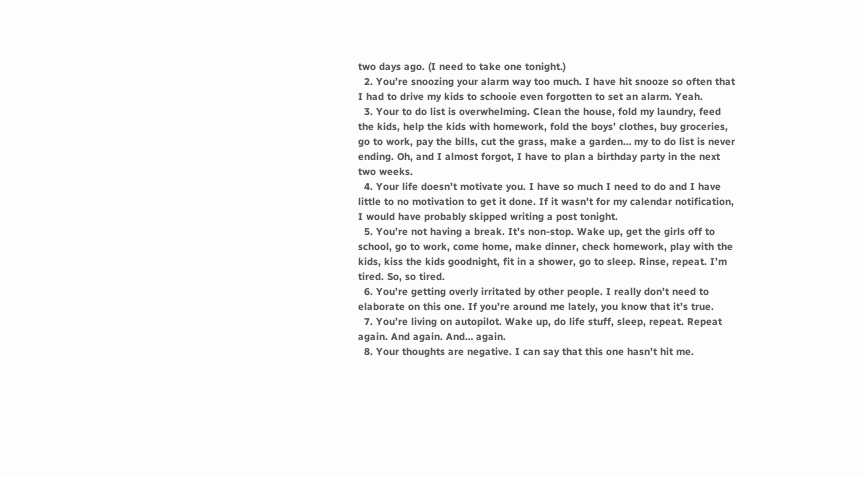two days ago. (I need to take one tonight.)
  2. You’re snoozing your alarm way too much. I have hit snooze so often that I had to drive my kids to schooie even forgotten to set an alarm. Yeah.
  3. Your to do list is overwhelming. Clean the house, fold my laundry, feed the kids, help the kids with homework, fold the boys’ clothes, buy groceries, go to work, pay the bills, cut the grass, make a garden… my to do list is never ending. Oh, and I almost forgot, I have to plan a birthday party in the next two weeks.
  4. Your life doesn’t motivate you. I have so much I need to do and I have little to no motivation to get it done. If it wasn’t for my calendar notification, I would have probably skipped writing a post tonight.
  5. You’re not having a break. It’s non-stop. Wake up, get the girls off to school, go to work, come home, make dinner, check homework, play with the kids, kiss the kids goodnight, fit in a shower, go to sleep. Rinse, repeat. I’m tired. So, so tired.
  6. You’re getting overly irritated by other people. I really don’t need to elaborate on this one. If you’re around me lately, you know that it’s true.
  7. You’re living on autopilot. Wake up, do life stuff, sleep, repeat. Repeat again. And again. And… again.
  8. Your thoughts are negative. I can say that this one hasn’t hit me.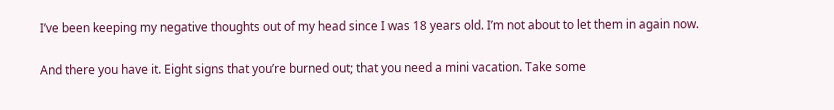I’ve been keeping my negative thoughts out of my head since I was 18 years old. I’m not about to let them in again now.

And there you have it. Eight signs that you’re burned out; that you need a mini vacation. Take some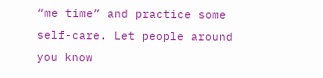“me time” and practice some self-care. Let people around you know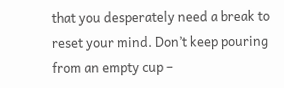that you desperately need a break to reset your mind. Don’t keep pouring from an empty cup –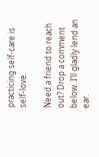practicing self-care is self-love.

Need a friend to reach out? Drop a comment below. I’ll gladly lend an ear.